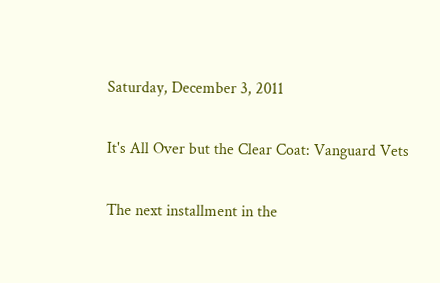Saturday, December 3, 2011

It's All Over but the Clear Coat: Vanguard Vets

The next installment in the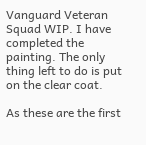Vanguard Veteran Squad WIP. I have completed the painting. The only thing left to do is put on the clear coat.

As these are the first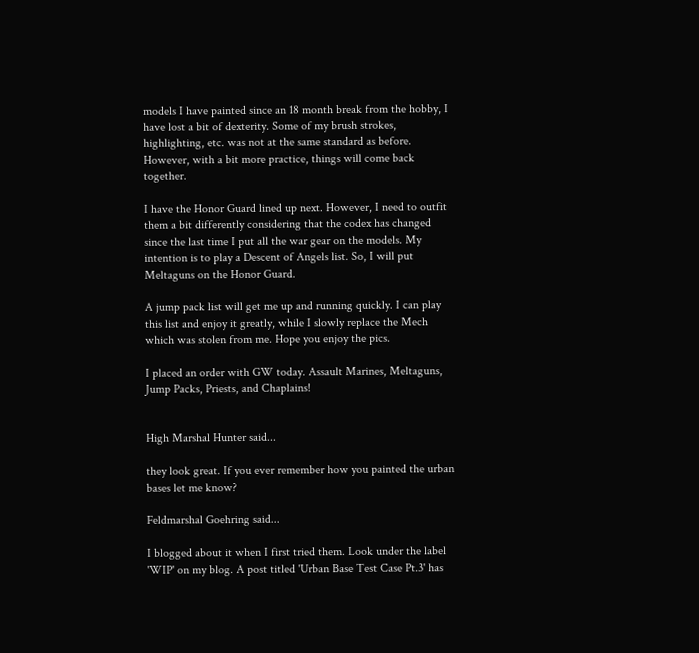models I have painted since an 18 month break from the hobby, I have lost a bit of dexterity. Some of my brush strokes, highlighting, etc. was not at the same standard as before. However, with a bit more practice, things will come back together.

I have the Honor Guard lined up next. However, I need to outfit them a bit differently considering that the codex has changed since the last time I put all the war gear on the models. My intention is to play a Descent of Angels list. So, I will put Meltaguns on the Honor Guard.

A jump pack list will get me up and running quickly. I can play this list and enjoy it greatly, while I slowly replace the Mech which was stolen from me. Hope you enjoy the pics.

I placed an order with GW today. Assault Marines, Meltaguns, Jump Packs, Priests, and Chaplains!


High Marshal Hunter said...

they look great. If you ever remember how you painted the urban bases let me know?

Feldmarshal Goehring said...

I blogged about it when I first tried them. Look under the label 'WIP' on my blog. A post titled 'Urban Base Test Case Pt.3' has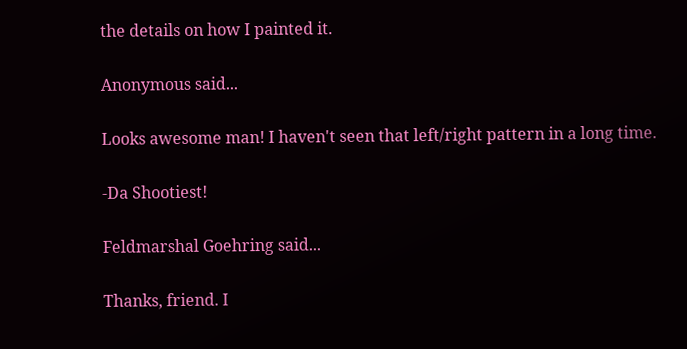the details on how I painted it.

Anonymous said...

Looks awesome man! I haven't seen that left/right pattern in a long time.

-Da Shootiest!

Feldmarshal Goehring said...

Thanks, friend. I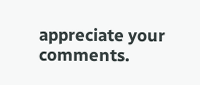appreciate your comments.